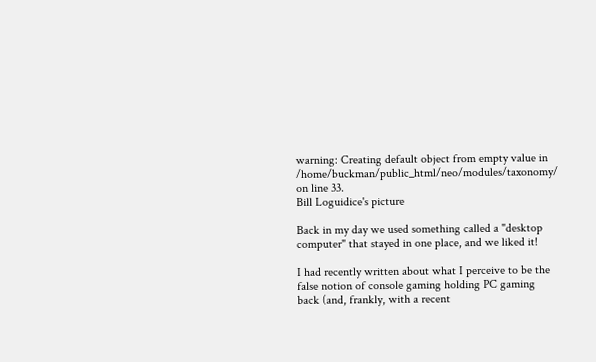warning: Creating default object from empty value in /home/buckman/public_html/neo/modules/taxonomy/ on line 33.
Bill Loguidice's picture

Back in my day we used something called a "desktop computer" that stayed in one place, and we liked it!

I had recently written about what I perceive to be the false notion of console gaming holding PC gaming back (and, frankly, with a recent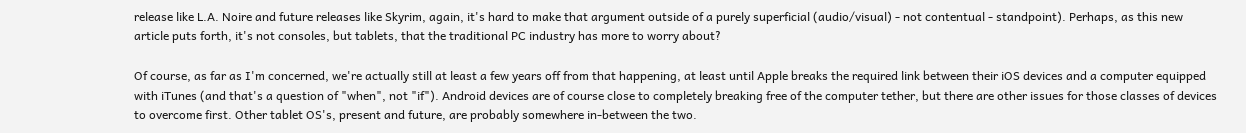release like L.A. Noire and future releases like Skyrim, again, it's hard to make that argument outside of a purely superficial (audio/visual) - not contentual - standpoint). Perhaps, as this new article puts forth, it's not consoles, but tablets, that the traditional PC industry has more to worry about?

Of course, as far as I'm concerned, we're actually still at least a few years off from that happening, at least until Apple breaks the required link between their iOS devices and a computer equipped with iTunes (and that's a question of "when", not "if"). Android devices are of course close to completely breaking free of the computer tether, but there are other issues for those classes of devices to overcome first. Other tablet OS's, present and future, are probably somewhere in-between the two.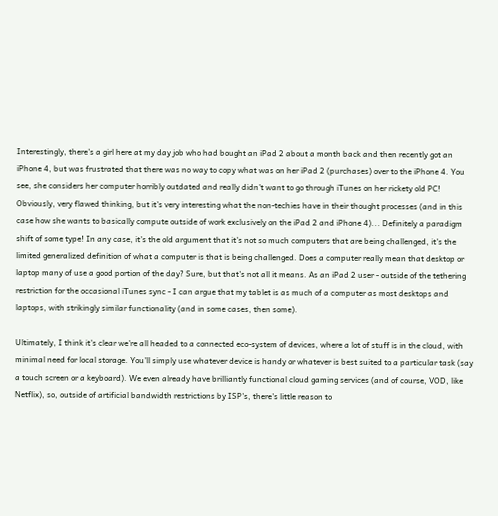Interestingly, there's a girl here at my day job who had bought an iPad 2 about a month back and then recently got an iPhone 4, but was frustrated that there was no way to copy what was on her iPad 2 (purchases) over to the iPhone 4. You see, she considers her computer horribly outdated and really didn't want to go through iTunes on her rickety old PC! Obviously, very flawed thinking, but it's very interesting what the non-techies have in their thought processes (and in this case how she wants to basically compute outside of work exclusively on the iPad 2 and iPhone 4)... Definitely a paradigm shift of some type! In any case, it's the old argument that it's not so much computers that are being challenged, it's the limited generalized definition of what a computer is that is being challenged. Does a computer really mean that desktop or laptop many of use a good portion of the day? Sure, but that's not all it means. As an iPad 2 user - outside of the tethering restriction for the occasional iTunes sync - I can argue that my tablet is as much of a computer as most desktops and laptops, with strikingly similar functionality (and in some cases, then some).

Ultimately, I think it's clear we're all headed to a connected eco-system of devices, where a lot of stuff is in the cloud, with minimal need for local storage. You'll simply use whatever device is handy or whatever is best suited to a particular task (say a touch screen or a keyboard). We even already have brilliantly functional cloud gaming services (and of course, VOD, like Netflix), so, outside of artificial bandwidth restrictions by ISP's, there's little reason to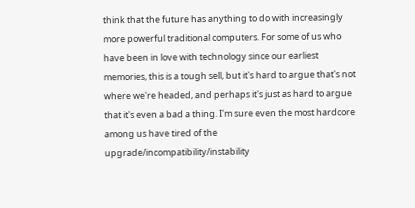think that the future has anything to do with increasingly more powerful traditional computers. For some of us who have been in love with technology since our earliest memories, this is a tough sell, but it's hard to argue that's not where we're headed, and perhaps it's just as hard to argue that it's even a bad a thing. I'm sure even the most hardcore among us have tired of the upgrade/incompatibility/instability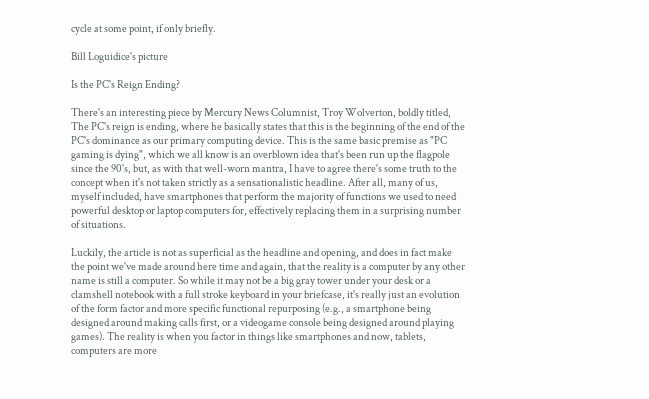cycle at some point, if only briefly.

Bill Loguidice's picture

Is the PC's Reign Ending?

There's an interesting piece by Mercury News Columnist, Troy Wolverton, boldly titled, The PC's reign is ending, where he basically states that this is the beginning of the end of the PC's dominance as our primary computing device. This is the same basic premise as "PC gaming is dying", which we all know is an overblown idea that's been run up the flagpole since the 90's, but, as with that well-worn mantra, I have to agree there's some truth to the concept when it's not taken strictly as a sensationalistic headline. After all, many of us, myself included, have smartphones that perform the majority of functions we used to need powerful desktop or laptop computers for, effectively replacing them in a surprising number of situations.

Luckily, the article is not as superficial as the headline and opening, and does in fact make the point we've made around here time and again, that the reality is a computer by any other name is still a computer. So while it may not be a big gray tower under your desk or a clamshell notebook with a full stroke keyboard in your briefcase, it's really just an evolution of the form factor and more specific functional repurposing (e.g., a smartphone being designed around making calls first, or a videogame console being designed around playing games). The reality is when you factor in things like smartphones and now, tablets, computers are more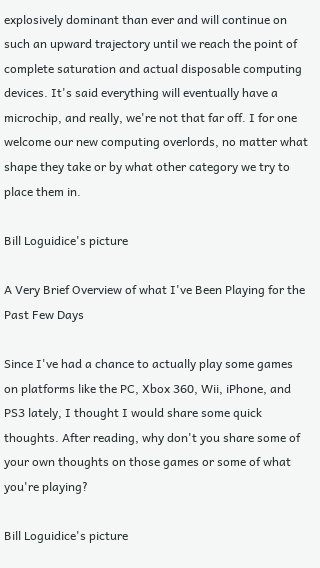explosively dominant than ever and will continue on such an upward trajectory until we reach the point of complete saturation and actual disposable computing devices. It's said everything will eventually have a microchip, and really, we're not that far off. I for one welcome our new computing overlords, no matter what shape they take or by what other category we try to place them in.

Bill Loguidice's picture

A Very Brief Overview of what I've Been Playing for the Past Few Days

Since I've had a chance to actually play some games on platforms like the PC, Xbox 360, Wii, iPhone, and PS3 lately, I thought I would share some quick thoughts. After reading, why don't you share some of your own thoughts on those games or some of what you're playing?

Bill Loguidice's picture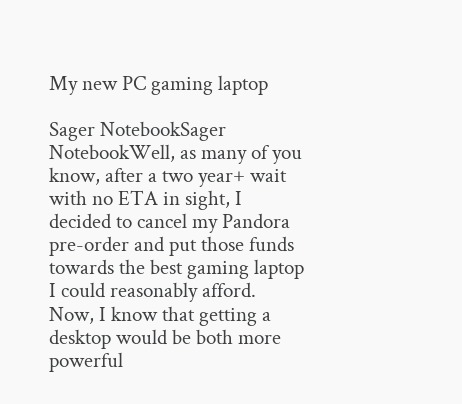My new PC gaming laptop

Sager NotebookSager NotebookWell, as many of you know, after a two year+ wait with no ETA in sight, I decided to cancel my Pandora pre-order and put those funds towards the best gaming laptop I could reasonably afford. Now, I know that getting a desktop would be both more powerful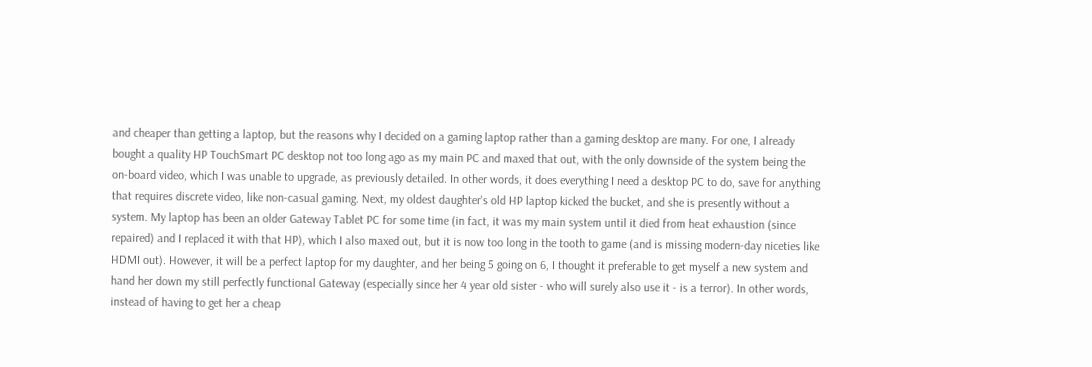and cheaper than getting a laptop, but the reasons why I decided on a gaming laptop rather than a gaming desktop are many. For one, I already bought a quality HP TouchSmart PC desktop not too long ago as my main PC and maxed that out, with the only downside of the system being the on-board video, which I was unable to upgrade, as previously detailed. In other words, it does everything I need a desktop PC to do, save for anything that requires discrete video, like non-casual gaming. Next, my oldest daughter's old HP laptop kicked the bucket, and she is presently without a system. My laptop has been an older Gateway Tablet PC for some time (in fact, it was my main system until it died from heat exhaustion (since repaired) and I replaced it with that HP), which I also maxed out, but it is now too long in the tooth to game (and is missing modern-day niceties like HDMI out). However, it will be a perfect laptop for my daughter, and her being 5 going on 6, I thought it preferable to get myself a new system and hand her down my still perfectly functional Gateway (especially since her 4 year old sister - who will surely also use it - is a terror). In other words, instead of having to get her a cheap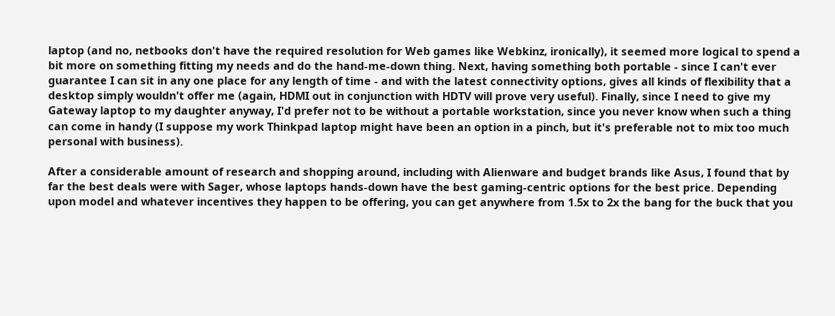laptop (and no, netbooks don't have the required resolution for Web games like Webkinz, ironically), it seemed more logical to spend a bit more on something fitting my needs and do the hand-me-down thing. Next, having something both portable - since I can't ever guarantee I can sit in any one place for any length of time - and with the latest connectivity options, gives all kinds of flexibility that a desktop simply wouldn't offer me (again, HDMI out in conjunction with HDTV will prove very useful). Finally, since I need to give my Gateway laptop to my daughter anyway, I'd prefer not to be without a portable workstation, since you never know when such a thing can come in handy (I suppose my work Thinkpad laptop might have been an option in a pinch, but it's preferable not to mix too much personal with business).

After a considerable amount of research and shopping around, including with Alienware and budget brands like Asus, I found that by far the best deals were with Sager, whose laptops hands-down have the best gaming-centric options for the best price. Depending upon model and whatever incentives they happen to be offering, you can get anywhere from 1.5x to 2x the bang for the buck that you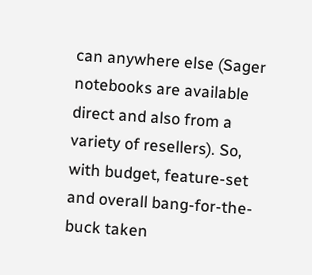can anywhere else (Sager notebooks are available direct and also from a variety of resellers). So, with budget, feature-set and overall bang-for-the-buck taken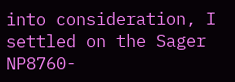into consideration, I settled on the Sager NP8760-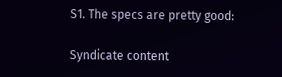S1. The specs are pretty good:

Syndicate content